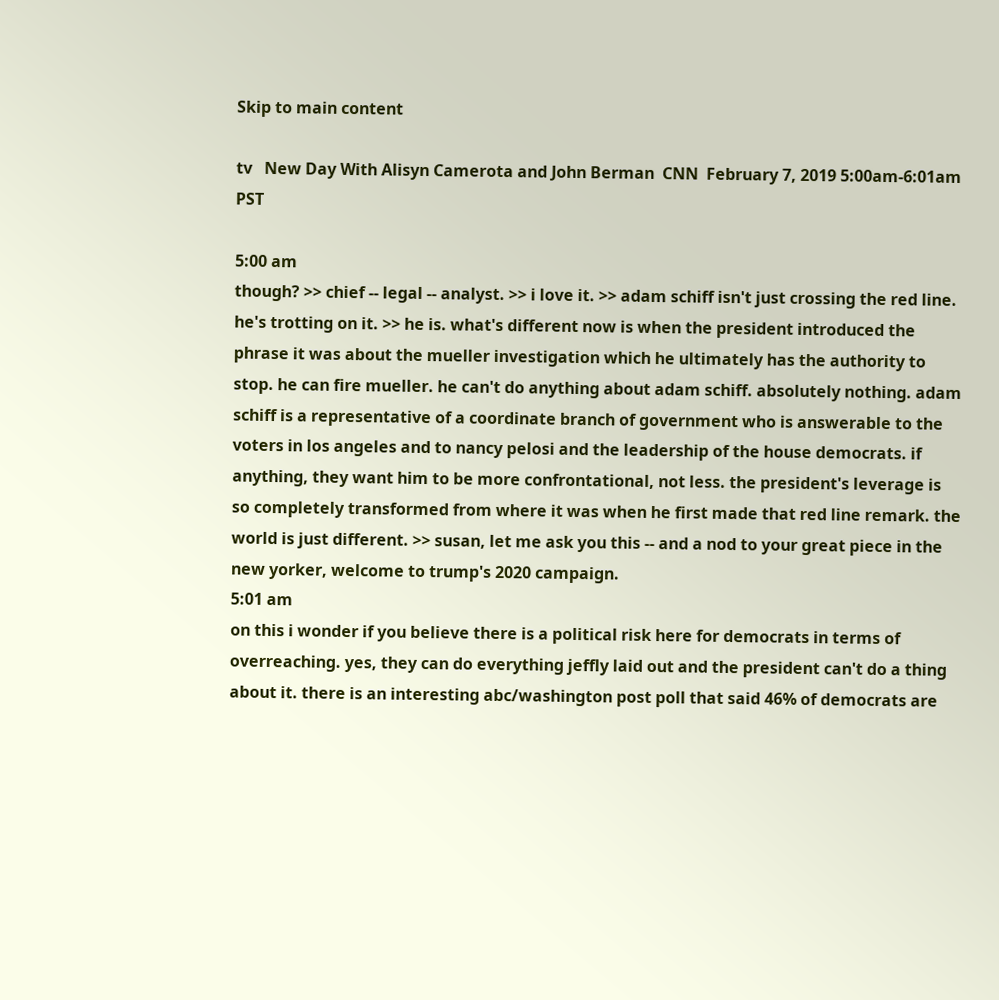Skip to main content

tv   New Day With Alisyn Camerota and John Berman  CNN  February 7, 2019 5:00am-6:01am PST

5:00 am
though? >> chief -- legal -- analyst. >> i love it. >> adam schiff isn't just crossing the red line. he's trotting on it. >> he is. what's different now is when the president introduced the phrase it was about the mueller investigation which he ultimately has the authority to stop. he can fire mueller. he can't do anything about adam schiff. absolutely nothing. adam schiff is a representative of a coordinate branch of government who is answerable to the voters in los angeles and to nancy pelosi and the leadership of the house democrats. if anything, they want him to be more confrontational, not less. the president's leverage is so completely transformed from where it was when he first made that red line remark. the world is just different. >> susan, let me ask you this -- and a nod to your great piece in the new yorker, welcome to trump's 2020 campaign.
5:01 am
on this i wonder if you believe there is a political risk here for democrats in terms of overreaching. yes, they can do everything jeffly laid out and the president can't do a thing about it. there is an interesting abc/washington post poll that said 46% of democrats are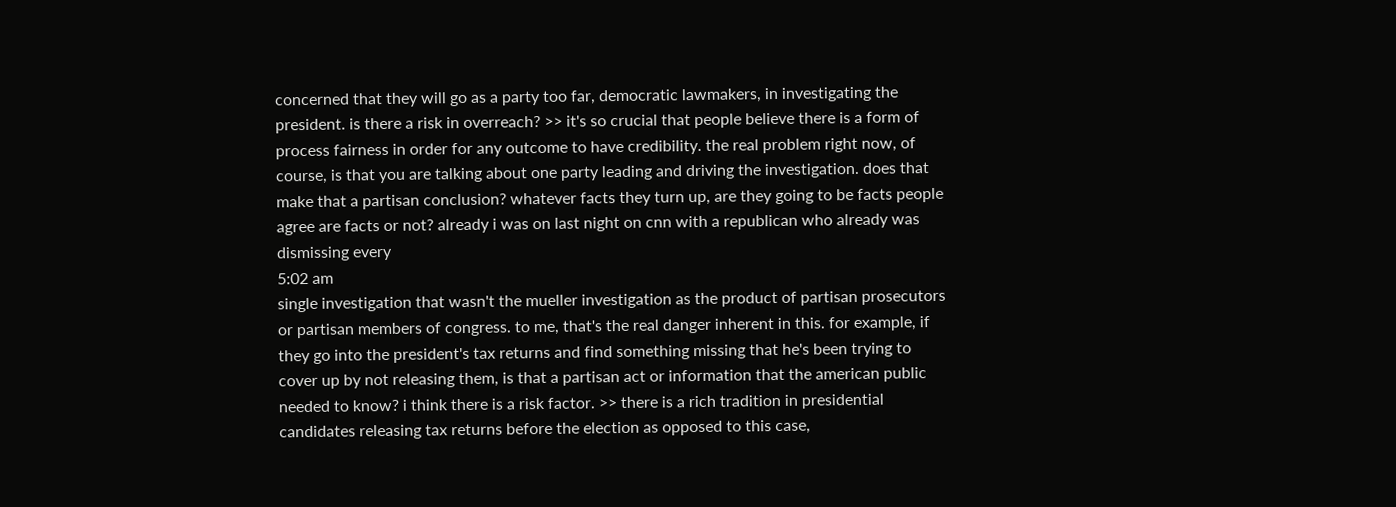concerned that they will go as a party too far, democratic lawmakers, in investigating the president. is there a risk in overreach? >> it's so crucial that people believe there is a form of process fairness in order for any outcome to have credibility. the real problem right now, of course, is that you are talking about one party leading and driving the investigation. does that make that a partisan conclusion? whatever facts they turn up, are they going to be facts people agree are facts or not? already i was on last night on cnn with a republican who already was dismissing every
5:02 am
single investigation that wasn't the mueller investigation as the product of partisan prosecutors or partisan members of congress. to me, that's the real danger inherent in this. for example, if they go into the president's tax returns and find something missing that he's been trying to cover up by not releasing them, is that a partisan act or information that the american public needed to know? i think there is a risk factor. >> there is a rich tradition in presidential candidates releasing tax returns before the election as opposed to this case,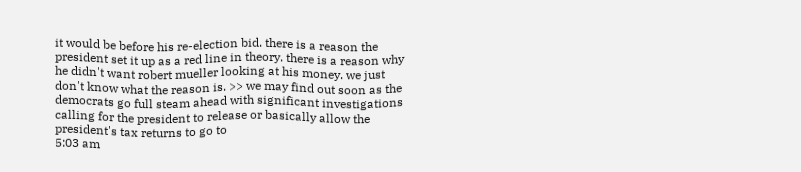it would be before his re-election bid. there is a reason the president set it up as a red line in theory. there is a reason why he didn't want robert mueller looking at his money. we just don't know what the reason is. >> we may find out soon as the democrats go full steam ahead with significant investigations calling for the president to release or basically allow the president's tax returns to go to
5:03 am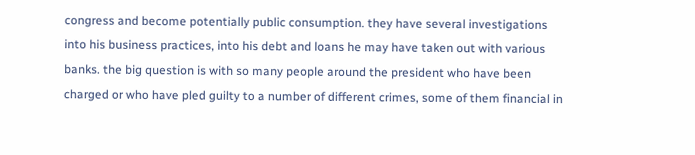congress and become potentially public consumption. they have several investigations into his business practices, into his debt and loans he may have taken out with various banks. the big question is with so many people around the president who have been charged or who have pled guilty to a number of different crimes, some of them financial in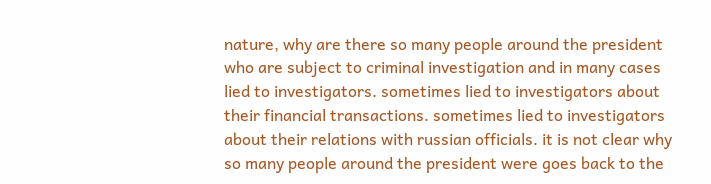nature, why are there so many people around the president who are subject to criminal investigation and in many cases lied to investigators. sometimes lied to investigators about their financial transactions. sometimes lied to investigators about their relations with russian officials. it is not clear why so many people around the president were goes back to the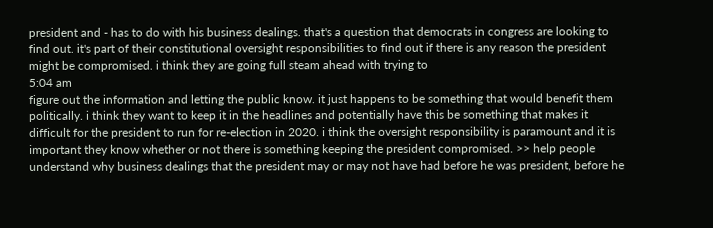president and - has to do with his business dealings. that's a question that democrats in congress are looking to find out. it's part of their constitutional oversight responsibilities to find out if there is any reason the president might be compromised. i think they are going full steam ahead with trying to
5:04 am
figure out the information and letting the public know. it just happens to be something that would benefit them politically. i think they want to keep it in the headlines and potentially have this be something that makes it difficult for the president to run for re-election in 2020. i think the oversight responsibility is paramount and it is important they know whether or not there is something keeping the president compromised. >> help people understand why business dealings that the president may or may not have had before he was president, before he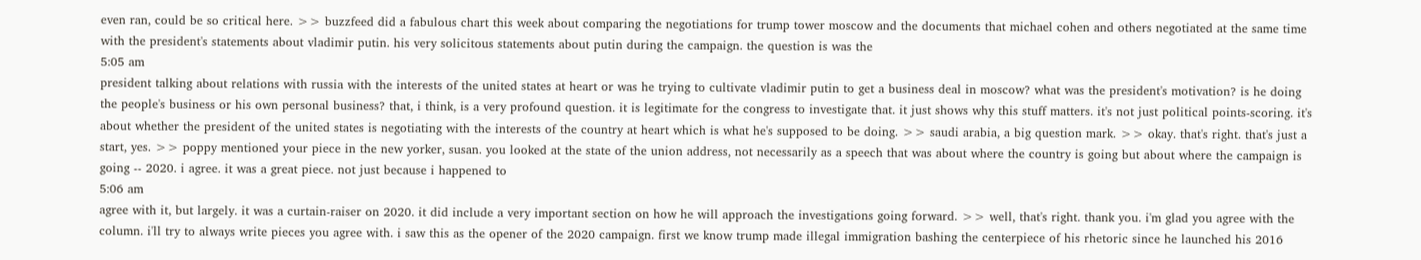even ran, could be so critical here. >> buzzfeed did a fabulous chart this week about comparing the negotiations for trump tower moscow and the documents that michael cohen and others negotiated at the same time with the president's statements about vladimir putin. his very solicitous statements about putin during the campaign. the question is was the
5:05 am
president talking about relations with russia with the interests of the united states at heart or was he trying to cultivate vladimir putin to get a business deal in moscow? what was the president's motivation? is he doing the people's business or his own personal business? that, i think, is a very profound question. it is legitimate for the congress to investigate that. it just shows why this stuff matters. it's not just political points-scoring. it's about whether the president of the united states is negotiating with the interests of the country at heart which is what he's supposed to be doing. >> saudi arabia, a big question mark. >> okay. that's right. that's just a start, yes. >> poppy mentioned your piece in the new yorker, susan. you looked at the state of the union address, not necessarily as a speech that was about where the country is going but about where the campaign is going -- 2020. i agree. it was a great piece. not just because i happened to
5:06 am
agree with it, but largely. it was a curtain-raiser on 2020. it did include a very important section on how he will approach the investigations going forward. >> well, that's right. thank you. i'm glad you agree with the column. i'll try to always write pieces you agree with. i saw this as the opener of the 2020 campaign. first we know trump made illegal immigration bashing the centerpiece of his rhetoric since he launched his 2016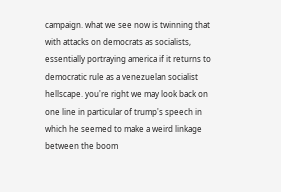campaign. what we see now is twinning that with attacks on democrats as socialists, essentially portraying america if it returns to democratic rule as a venezuelan socialist hellscape. you're right we may look back on one line in particular of trump's speech in which he seemed to make a weird linkage between the boom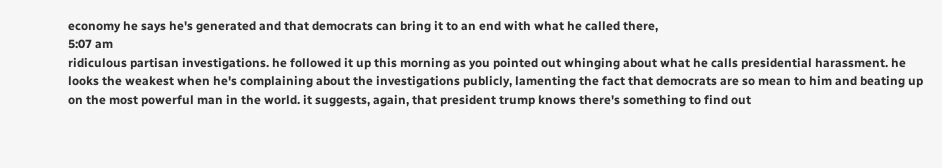economy he says he's generated and that democrats can bring it to an end with what he called there,
5:07 am
ridiculous partisan investigations. he followed it up this morning as you pointed out whinging about what he calls presidential harassment. he looks the weakest when he's complaining about the investigations publicly, lamenting the fact that democrats are so mean to him and beating up on the most powerful man in the world. it suggests, again, that president trump knows there's something to find out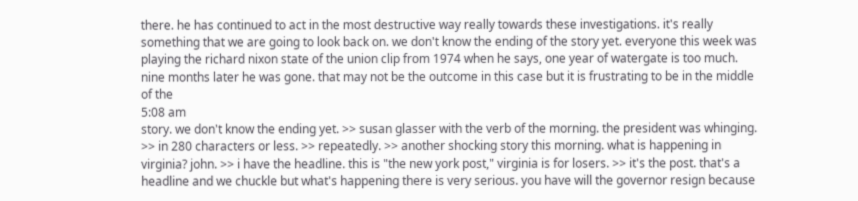there. he has continued to act in the most destructive way really towards these investigations. it's really something that we are going to look back on. we don't know the ending of the story yet. everyone this week was playing the richard nixon state of the union clip from 1974 when he says, one year of watergate is too much. nine months later he was gone. that may not be the outcome in this case but it is frustrating to be in the middle of the
5:08 am
story. we don't know the ending yet. >> susan glasser with the verb of the morning. the president was whinging. >> in 280 characters or less. >> repeatedly. >> another shocking story this morning. what is happening in virginia? john. >> i have the headline. this is "the new york post," virginia is for losers. >> it's the post. that's a headline and we chuckle but what's happening there is very serious. you have will the governor resign because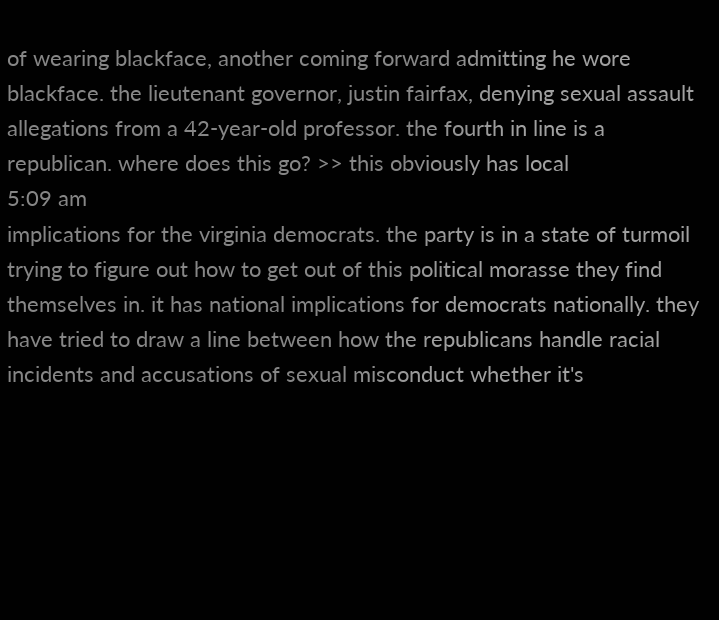of wearing blackface, another coming forward admitting he wore blackface. the lieutenant governor, justin fairfax, denying sexual assault allegations from a 42-year-old professor. the fourth in line is a republican. where does this go? >> this obviously has local
5:09 am
implications for the virginia democrats. the party is in a state of turmoil trying to figure out how to get out of this political morasse they find themselves in. it has national implications for democrats nationally. they have tried to draw a line between how the republicans handle racial incidents and accusations of sexual misconduct whether it's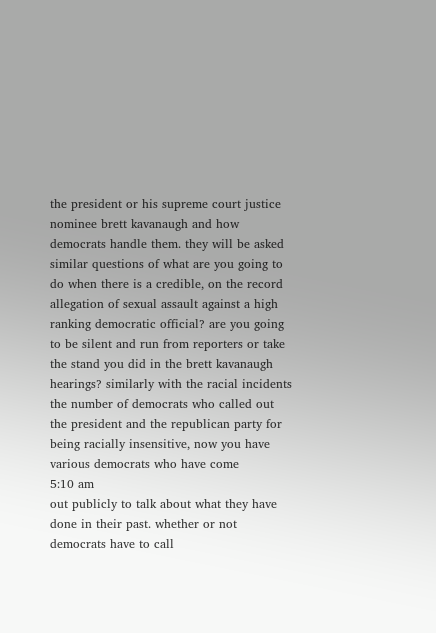the president or his supreme court justice nominee brett kavanaugh and how democrats handle them. they will be asked similar questions of what are you going to do when there is a credible, on the record allegation of sexual assault against a high ranking democratic official? are you going to be silent and run from reporters or take the stand you did in the brett kavanaugh hearings? similarly with the racial incidents the number of democrats who called out the president and the republican party for being racially insensitive, now you have various democrats who have come
5:10 am
out publicly to talk about what they have done in their past. whether or not democrats have to call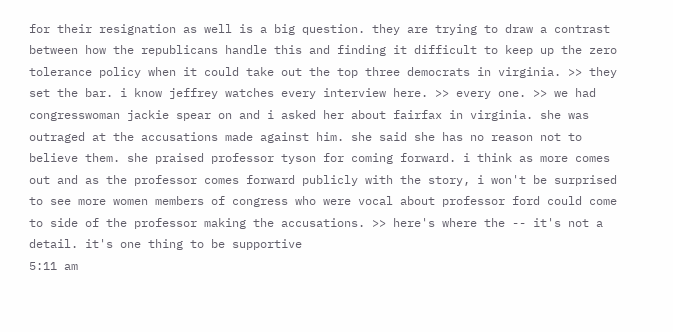for their resignation as well is a big question. they are trying to draw a contrast between how the republicans handle this and finding it difficult to keep up the zero tolerance policy when it could take out the top three democrats in virginia. >> they set the bar. i know jeffrey watches every interview here. >> every one. >> we had congresswoman jackie spear on and i asked her about fairfax in virginia. she was outraged at the accusations made against him. she said she has no reason not to believe them. she praised professor tyson for coming forward. i think as more comes out and as the professor comes forward publicly with the story, i won't be surprised to see more women members of congress who were vocal about professor ford could come to side of the professor making the accusations. >> here's where the -- it's not a detail. it's one thing to be supportive
5:11 am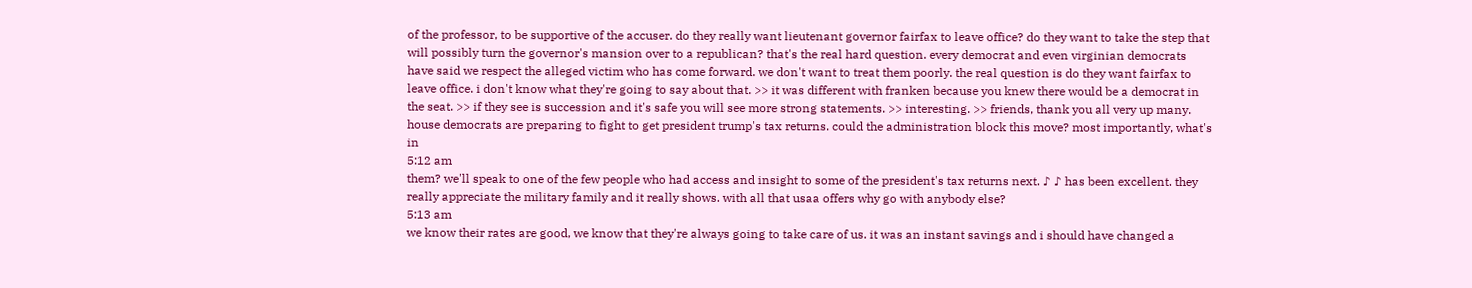of the professor, to be supportive of the accuser. do they really want lieutenant governor fairfax to leave office? do they want to take the step that will possibly turn the governor's mansion over to a republican? that's the real hard question. every democrat and even virginian democrats have said we respect the alleged victim who has come forward. we don't want to treat them poorly. the real question is do they want fairfax to leave office. i don't know what they're going to say about that. >> it was different with franken because you knew there would be a democrat in the seat. >> if they see is succession and it's safe you will see more strong statements. >> interesting. >> friends, thank you all very up many. house democrats are preparing to fight to get president trump's tax returns. could the administration block this move? most importantly, what's in
5:12 am
them? we'll speak to one of the few people who had access and insight to some of the president's tax returns next. ♪ ♪ has been excellent. they really appreciate the military family and it really shows. with all that usaa offers why go with anybody else?
5:13 am
we know their rates are good, we know that they're always going to take care of us. it was an instant savings and i should have changed a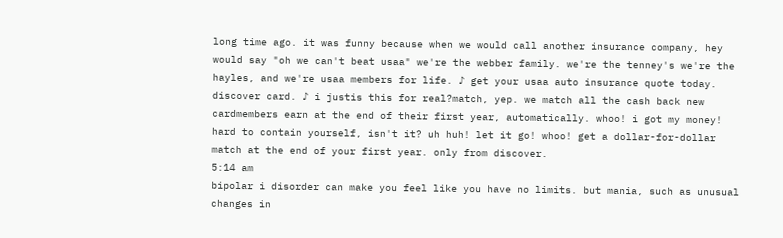long time ago. it was funny because when we would call another insurance company, hey would say "oh we can't beat usaa" we're the webber family. we're the tenney's we're the hayles, and we're usaa members for life. ♪ get your usaa auto insurance quote today. discover card. ♪ i justis this for real?match, yep. we match all the cash back new cardmembers earn at the end of their first year, automatically. whoo! i got my money! hard to contain yourself, isn't it? uh huh! let it go! whoo! get a dollar-for-dollar match at the end of your first year. only from discover.
5:14 am
bipolar i disorder can make you feel like you have no limits. but mania, such as unusual changes in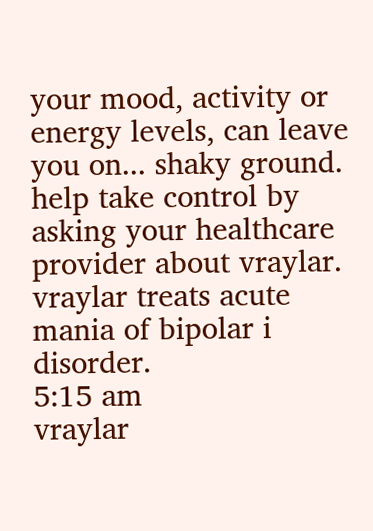your mood, activity or energy levels, can leave you on... shaky ground. help take control by asking your healthcare provider about vraylar. vraylar treats acute mania of bipolar i disorder.
5:15 am
vraylar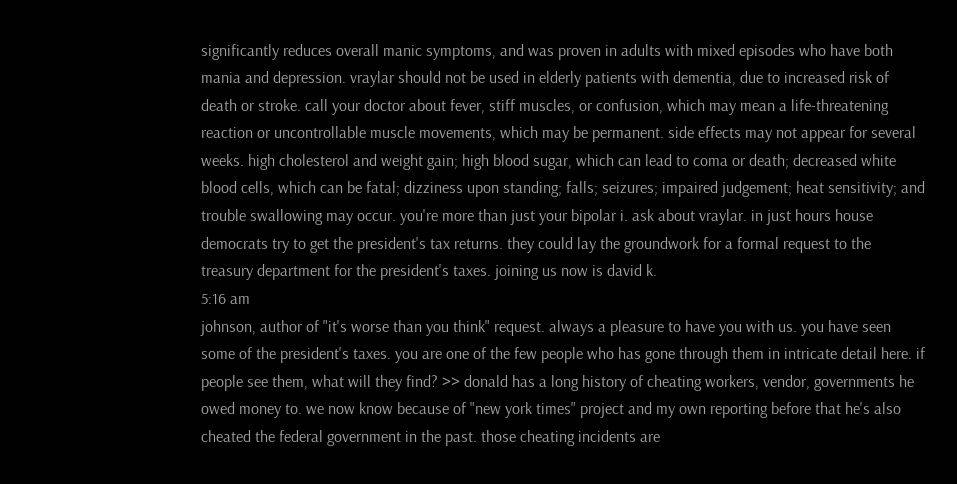significantly reduces overall manic symptoms, and was proven in adults with mixed episodes who have both mania and depression. vraylar should not be used in elderly patients with dementia, due to increased risk of death or stroke. call your doctor about fever, stiff muscles, or confusion, which may mean a life-threatening reaction or uncontrollable muscle movements, which may be permanent. side effects may not appear for several weeks. high cholesterol and weight gain; high blood sugar, which can lead to coma or death; decreased white blood cells, which can be fatal; dizziness upon standing; falls; seizures; impaired judgement; heat sensitivity; and trouble swallowing may occur. you're more than just your bipolar i. ask about vraylar. in just hours house democrats try to get the president's tax returns. they could lay the groundwork for a formal request to the treasury department for the president's taxes. joining us now is david k.
5:16 am
johnson, author of "it's worse than you think" request. always a pleasure to have you with us. you have seen some of the president's taxes. you are one of the few people who has gone through them in intricate detail here. if people see them, what will they find? >> donald has a long history of cheating workers, vendor, governments he owed money to. we now know because of "new york times" project and my own reporting before that he's also cheated the federal government in the past. those cheating incidents are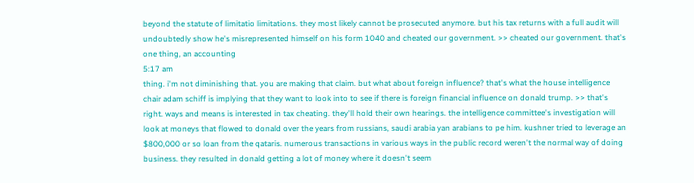beyond the statute of limitatio limitations. they most likely cannot be prosecuted anymore. but his tax returns with a full audit will undoubtedly show he's misrepresented himself on his form 1040 and cheated our government. >> cheated our government. that's one thing, an accounting
5:17 am
thing. i'm not diminishing that. you are making that claim. but what about foreign influence? that's what the house intelligence chair adam schiff is implying that they want to look into to see if there is foreign financial influence on donald trump. >> that's right. ways and means is interested in tax cheating. they'll hold their own hearings. the intelligence committee's investigation will look at moneys that flowed to donald over the years from russians, saudi arabia yan arabians to pe him. kushner tried to leverage an $800,000 or so loan from the qataris. numerous transactions in various ways in the public record weren't the normal way of doing business. they resulted in donald getting a lot of money where it doesn't seem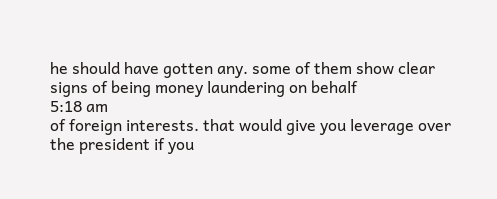he should have gotten any. some of them show clear signs of being money laundering on behalf
5:18 am
of foreign interests. that would give you leverage over the president if you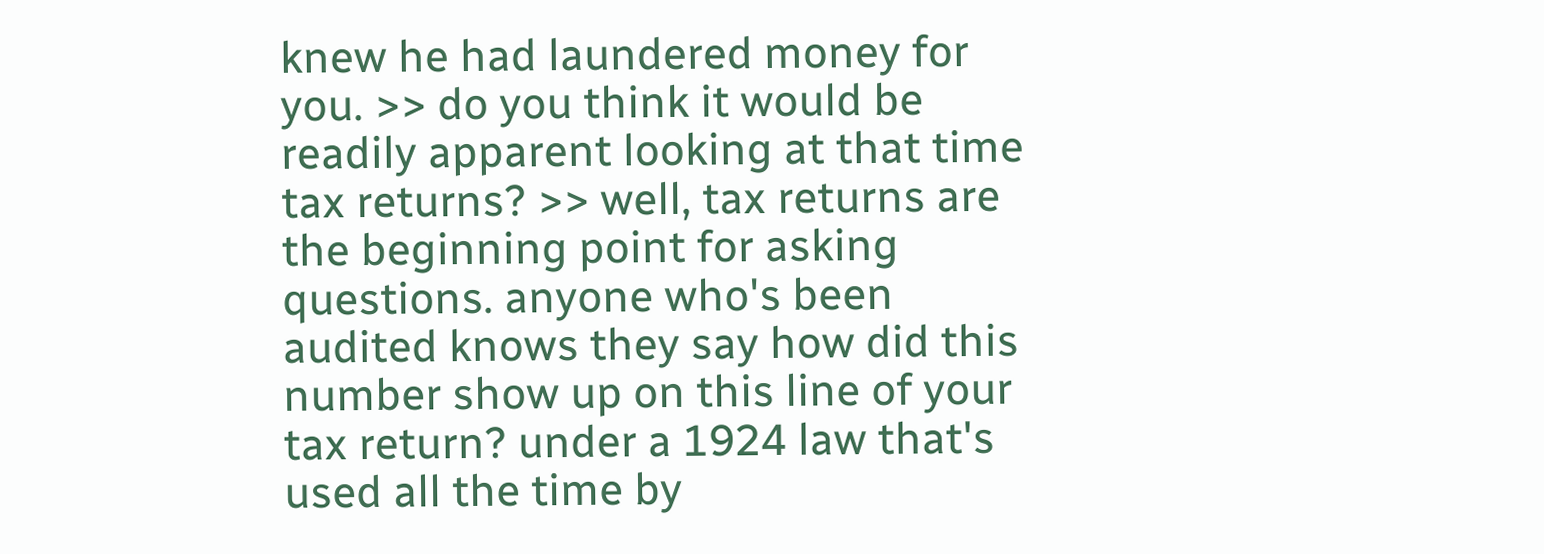knew he had laundered money for you. >> do you think it would be readily apparent looking at that time tax returns? >> well, tax returns are the beginning point for asking questions. anyone who's been audited knows they say how did this number show up on this line of your tax return? under a 1924 law that's used all the time by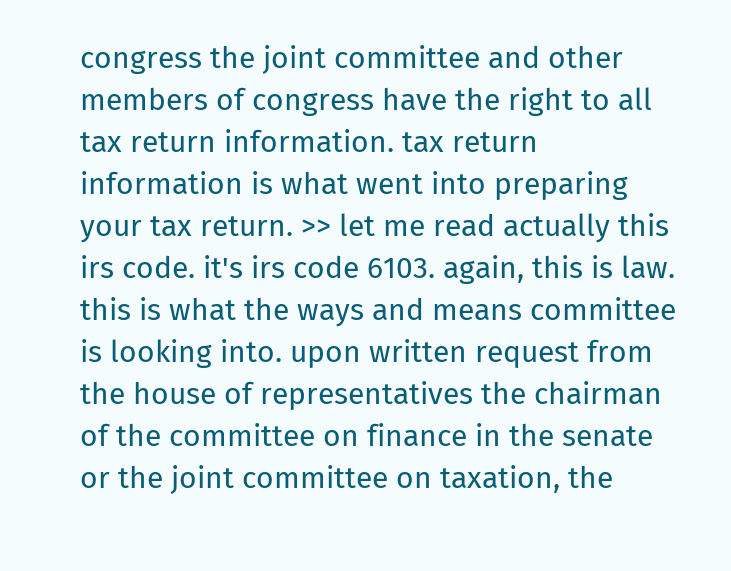congress the joint committee and other members of congress have the right to all tax return information. tax return information is what went into preparing your tax return. >> let me read actually this irs code. it's irs code 6103. again, this is law. this is what the ways and means committee is looking into. upon written request from the house of representatives the chairman of the committee on finance in the senate or the joint committee on taxation, the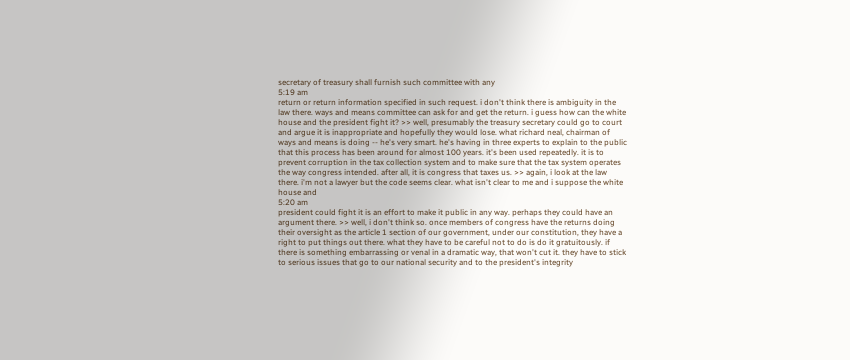secretary of treasury shall furnish such committee with any
5:19 am
return or return information specified in such request. i don't think there is ambiguity in the law there. ways and means committee can ask for and get the return. i guess how can the white house and the president fight it? >> well, presumably the treasury secretary could go to court and argue it is inappropriate and hopefully they would lose. what richard neal, chairman of ways and means is doing -- he's very smart. he's having in three experts to explain to the public that this process has been around for almost 100 years. it's been used repeatedly. it is to prevent corruption in the tax collection system and to make sure that the tax system operates the way congress intended. after all, it is congress that taxes us. >> again, i look at the law there. i'm not a lawyer but the code seems clear. what isn't clear to me and i suppose the white house and
5:20 am
president could fight it is an effort to make it public in any way. perhaps they could have an argument there. >> well, i don't think so. once members of congress have the returns doing their oversight as the article 1 section of our government, under our constitution, they have a right to put things out there. what they have to be careful not to do is do it gratuitously. if there is something embarrassing or venal in a dramatic way, that won't cut it. they have to stick to serious issues that go to our national security and to the president's integrity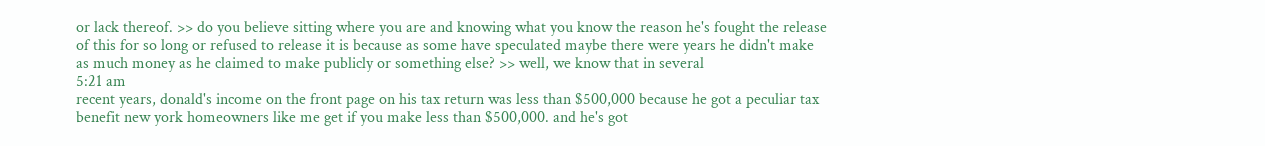or lack thereof. >> do you believe sitting where you are and knowing what you know the reason he's fought the release of this for so long or refused to release it is because as some have speculated maybe there were years he didn't make as much money as he claimed to make publicly or something else? >> well, we know that in several
5:21 am
recent years, donald's income on the front page on his tax return was less than $500,000 because he got a peculiar tax benefit new york homeowners like me get if you make less than $500,000. and he's got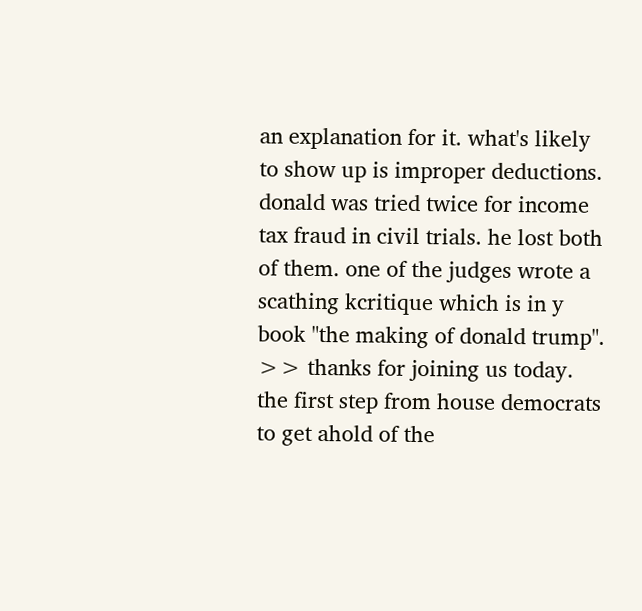an explanation for it. what's likely to show up is improper deductions. donald was tried twice for income tax fraud in civil trials. he lost both of them. one of the judges wrote a scathing kcritique which is in y book "the making of donald trump". >> thanks for joining us today. the first step from house democrats to get ahold of the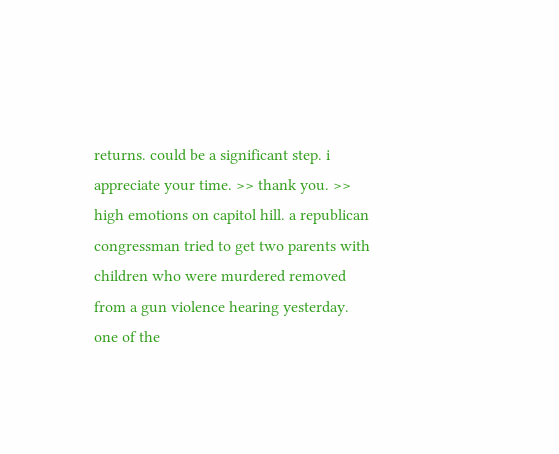returns. could be a significant step. i appreciate your time. >> thank you. >> high emotions on capitol hill. a republican congressman tried to get two parents with children who were murdered removed from a gun violence hearing yesterday. one of the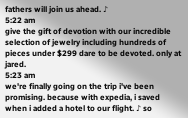fathers will join us ahead. ♪
5:22 am
give the gift of devotion with our incredible selection of jewelry including hundreds of pieces under $299 dare to be devoted. only at jared.
5:23 am
we're finally going on the trip i've been promising. because with expedia, i saved when i added a hotel to our flight. ♪ so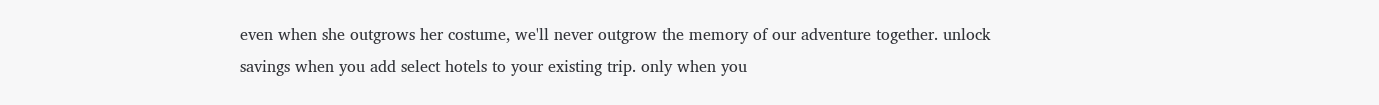even when she outgrows her costume, we'll never outgrow the memory of our adventure together. unlock savings when you add select hotels to your existing trip. only when you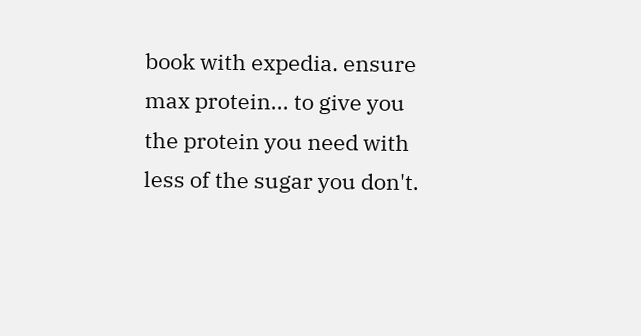book with expedia. ensure max protein... to give you the protein you need with less of the sugar you don't.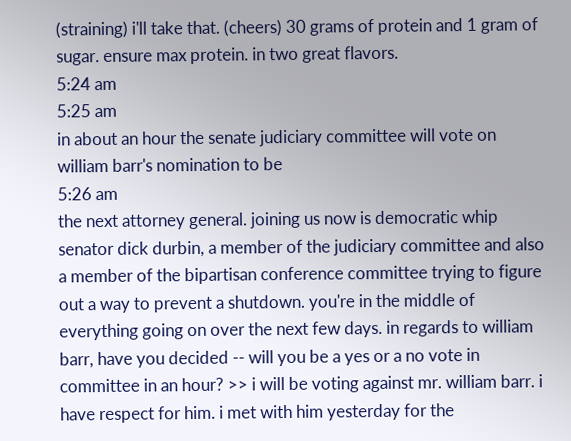(straining) i'll take that. (cheers) 30 grams of protein and 1 gram of sugar. ensure max protein. in two great flavors.
5:24 am
5:25 am
in about an hour the senate judiciary committee will vote on william barr's nomination to be
5:26 am
the next attorney general. joining us now is democratic whip senator dick durbin, a member of the judiciary committee and also a member of the bipartisan conference committee trying to figure out a way to prevent a shutdown. you're in the middle of everything going on over the next few days. in regards to william barr, have you decided -- will you be a yes or a no vote in committee in an hour? >> i will be voting against mr. william barr. i have respect for him. i met with him yesterday for the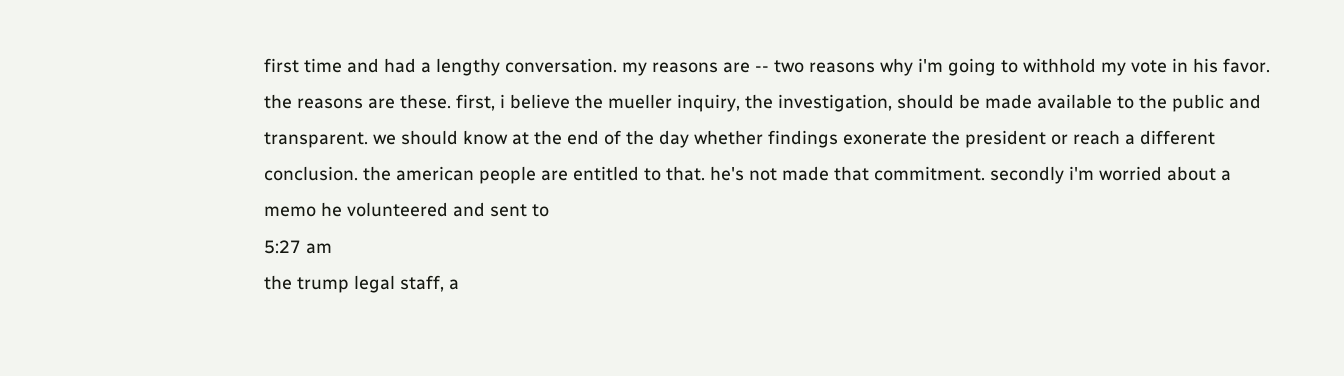first time and had a lengthy conversation. my reasons are -- two reasons why i'm going to withhold my vote in his favor. the reasons are these. first, i believe the mueller inquiry, the investigation, should be made available to the public and transparent. we should know at the end of the day whether findings exonerate the president or reach a different conclusion. the american people are entitled to that. he's not made that commitment. secondly i'm worried about a memo he volunteered and sent to
5:27 am
the trump legal staff, a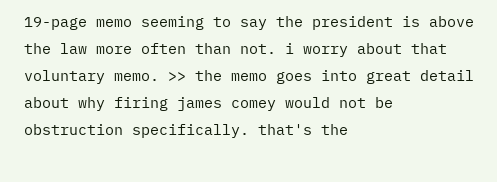19-page memo seeming to say the president is above the law more often than not. i worry about that voluntary memo. >> the memo goes into great detail about why firing james comey would not be obstruction specifically. that's the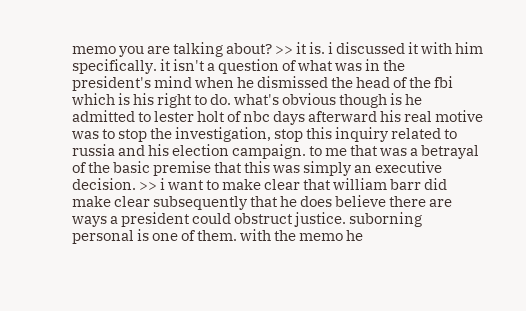memo you are talking about? >> it is. i discussed it with him specifically. it isn't a question of what was in the president's mind when he dismissed the head of the fbi which is his right to do. what's obvious though is he admitted to lester holt of nbc days afterward his real motive was to stop the investigation, stop this inquiry related to russia and his election campaign. to me that was a betrayal of the basic premise that this was simply an executive decision. >> i want to make clear that william barr did make clear subsequently that he does believe there are ways a president could obstruct justice. suborning personal is one of them. with the memo he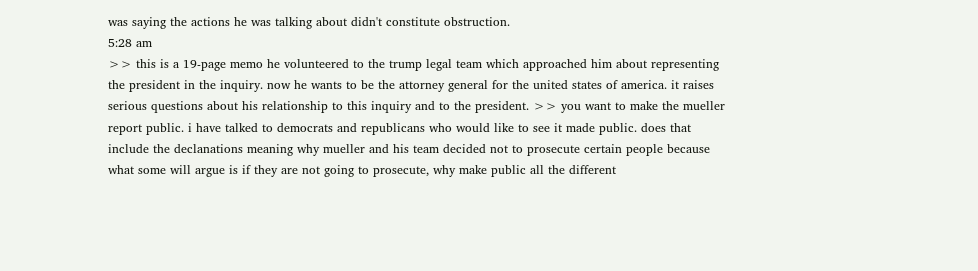was saying the actions he was talking about didn't constitute obstruction.
5:28 am
>> this is a 19-page memo he volunteered to the trump legal team which approached him about representing the president in the inquiry. now he wants to be the attorney general for the united states of america. it raises serious questions about his relationship to this inquiry and to the president. >> you want to make the mueller report public. i have talked to democrats and republicans who would like to see it made public. does that include the declanations meaning why mueller and his team decided not to prosecute certain people because what some will argue is if they are not going to prosecute, why make public all the different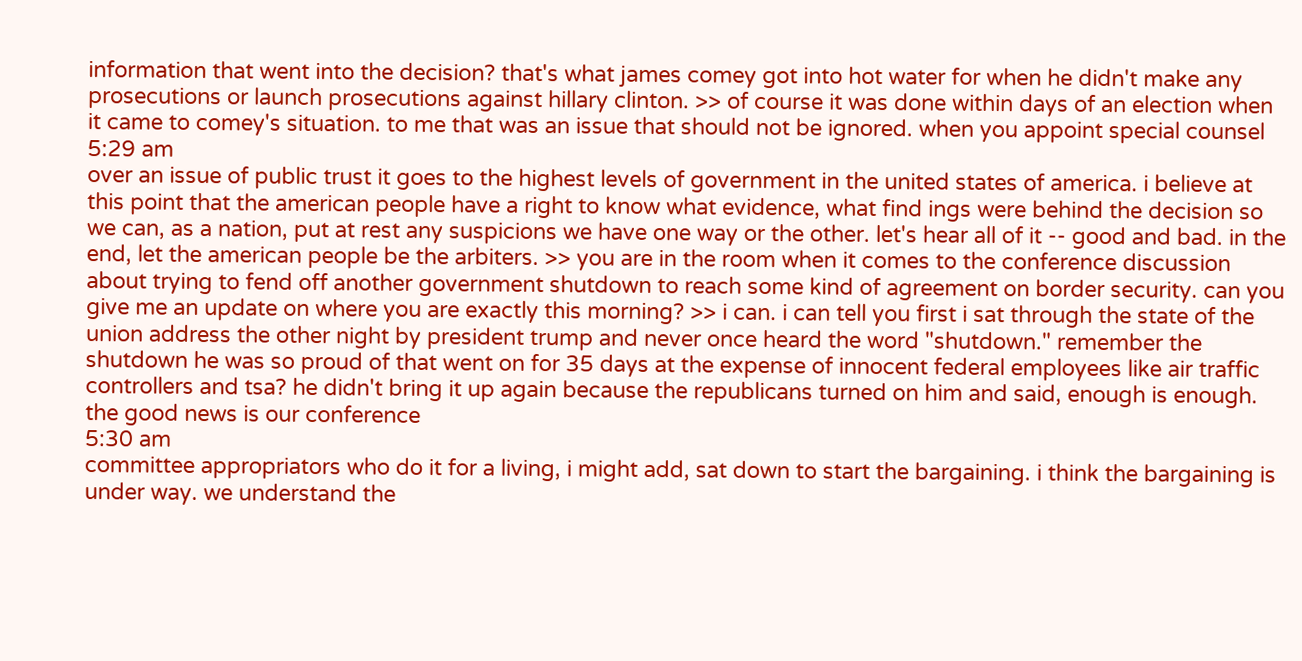information that went into the decision? that's what james comey got into hot water for when he didn't make any prosecutions or launch prosecutions against hillary clinton. >> of course it was done within days of an election when it came to comey's situation. to me that was an issue that should not be ignored. when you appoint special counsel
5:29 am
over an issue of public trust it goes to the highest levels of government in the united states of america. i believe at this point that the american people have a right to know what evidence, what find ings were behind the decision so we can, as a nation, put at rest any suspicions we have one way or the other. let's hear all of it -- good and bad. in the end, let the american people be the arbiters. >> you are in the room when it comes to the conference discussion about trying to fend off another government shutdown to reach some kind of agreement on border security. can you give me an update on where you are exactly this morning? >> i can. i can tell you first i sat through the state of the union address the other night by president trump and never once heard the word "shutdown." remember the shutdown he was so proud of that went on for 35 days at the expense of innocent federal employees like air traffic controllers and tsa? he didn't bring it up again because the republicans turned on him and said, enough is enough. the good news is our conference
5:30 am
committee appropriators who do it for a living, i might add, sat down to start the bargaining. i think the bargaining is under way. we understand the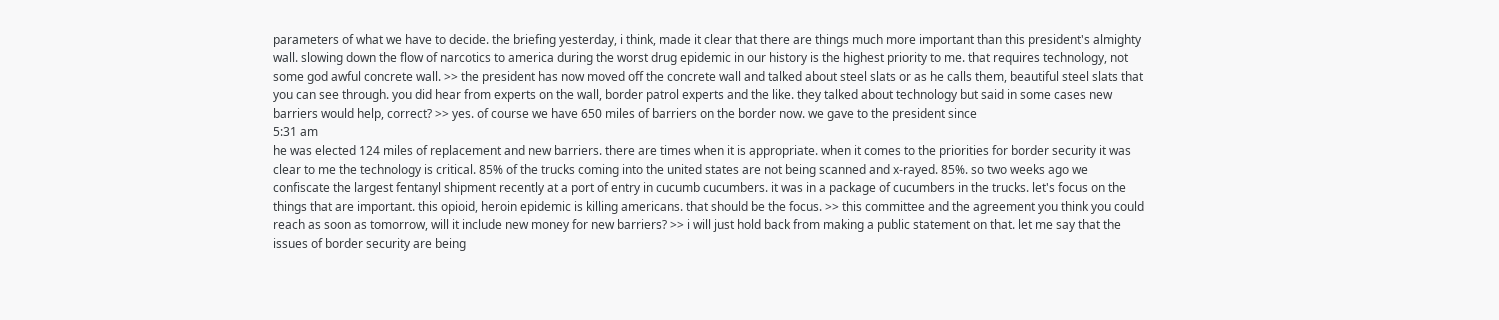parameters of what we have to decide. the briefing yesterday, i think, made it clear that there are things much more important than this president's almighty wall. slowing down the flow of narcotics to america during the worst drug epidemic in our history is the highest priority to me. that requires technology, not some god awful concrete wall. >> the president has now moved off the concrete wall and talked about steel slats or as he calls them, beautiful steel slats that you can see through. you did hear from experts on the wall, border patrol experts and the like. they talked about technology but said in some cases new barriers would help, correct? >> yes. of course we have 650 miles of barriers on the border now. we gave to the president since
5:31 am
he was elected 124 miles of replacement and new barriers. there are times when it is appropriate. when it comes to the priorities for border security it was clear to me the technology is critical. 85% of the trucks coming into the united states are not being scanned and x-rayed. 85%. so two weeks ago we confiscate the largest fentanyl shipment recently at a port of entry in cucumb cucumbers. it was in a package of cucumbers in the trucks. let's focus on the things that are important. this opioid, heroin epidemic is killing americans. that should be the focus. >> this committee and the agreement you think you could reach as soon as tomorrow, will it include new money for new barriers? >> i will just hold back from making a public statement on that. let me say that the issues of border security are being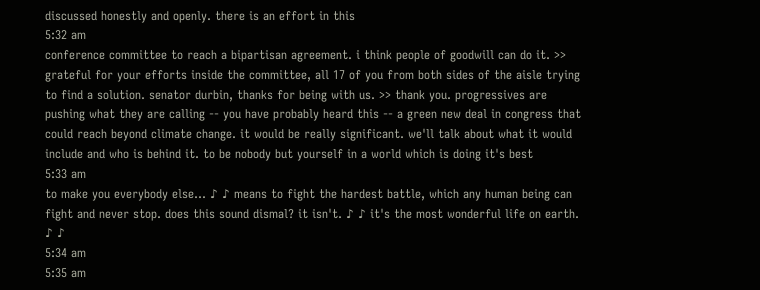discussed honestly and openly. there is an effort in this
5:32 am
conference committee to reach a bipartisan agreement. i think people of goodwill can do it. >> grateful for your efforts inside the committee, all 17 of you from both sides of the aisle trying to find a solution. senator durbin, thanks for being with us. >> thank you. progressives are pushing what they are calling -- you have probably heard this -- a green new deal in congress that could reach beyond climate change. it would be really significant. we'll talk about what it would include and who is behind it. to be nobody but yourself in a world which is doing it's best
5:33 am
to make you everybody else... ♪ ♪ means to fight the hardest battle, which any human being can fight and never stop. does this sound dismal? it isn't. ♪ ♪ it's the most wonderful life on earth. ♪ ♪
5:34 am
5:35 am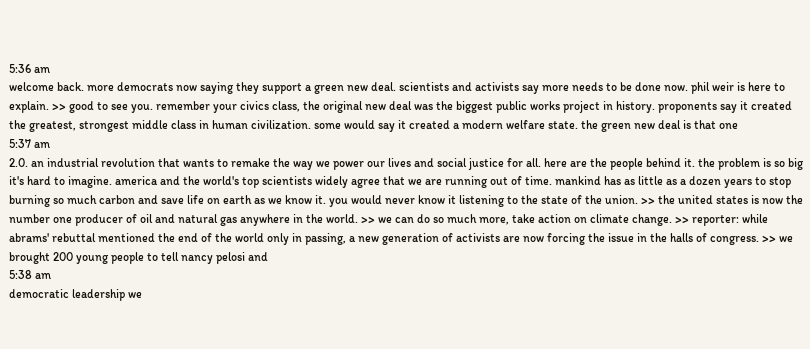5:36 am
welcome back. more democrats now saying they support a green new deal. scientists and activists say more needs to be done now. phil weir is here to explain. >> good to see you. remember your civics class, the original new deal was the biggest public works project in history. proponents say it created the greatest, strongest middle class in human civilization. some would say it created a modern welfare state. the green new deal is that one
5:37 am
2.0. an industrial revolution that wants to remake the way we power our lives and social justice for all. here are the people behind it. the problem is so big it's hard to imagine. america and the world's top scientists widely agree that we are running out of time. mankind has as little as a dozen years to stop burning so much carbon and save life on earth as we know it. you would never know it listening to the state of the union. >> the united states is now the number one producer of oil and natural gas anywhere in the world. >> we can do so much more, take action on climate change. >> reporter: while abrams' rebuttal mentioned the end of the world only in passing, a new generation of activists are now forcing the issue in the halls of congress. >> we brought 200 young people to tell nancy pelosi and
5:38 am
democratic leadership we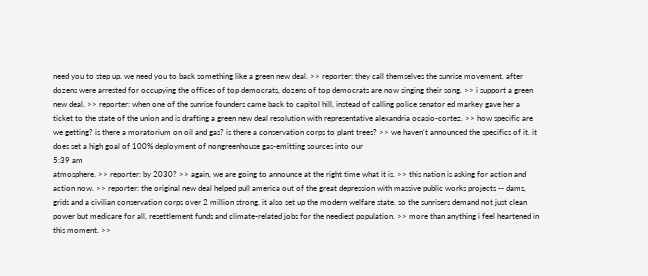need you to step up. we need you to back something like a green new deal. >> reporter: they call themselves the sunrise movement. after dozens were arrested for occupying the offices of top democrats, dozens of top democrats are now singing their song. >> i support a green new deal. >> reporter: when one of the sunrise founders came back to capitol hill, instead of calling police senator ed markey gave her a ticket to the state of the union and is drafting a green new deal resolution with representative alexandria ocasio-cortez. >> how specific are we getting? is there a moratorium on oil and gas? is there a conservation corps to plant trees? >> we haven't announced the specifics of it. it does set a high goal of 100% deployment of nongreenhouse gas-emitting sources into our
5:39 am
atmosphere. >> reporter: by 2030? >> again, we are going to announce at the right time what it is. >> this nation is asking for action and action now. >> reporter: the original new deal helped pull america out of the great depression with massive public works projects -- dams, grids and a civilian conservation corps over 2 million strong. it also set up the modern welfare state. so the sunrisers demand not just clean power but medicare for all, resettlement funds and climate-related jobs for the neediest population. >> more than anything i feel heartened in this moment. >>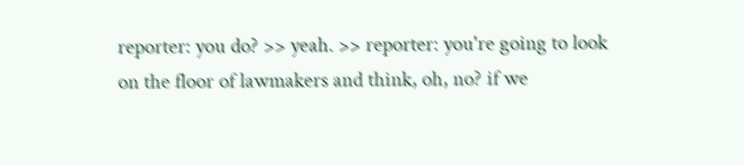reporter: you do? >> yeah. >> reporter: you're going to look on the floor of lawmakers and think, oh, no? if we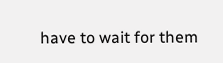have to wait for them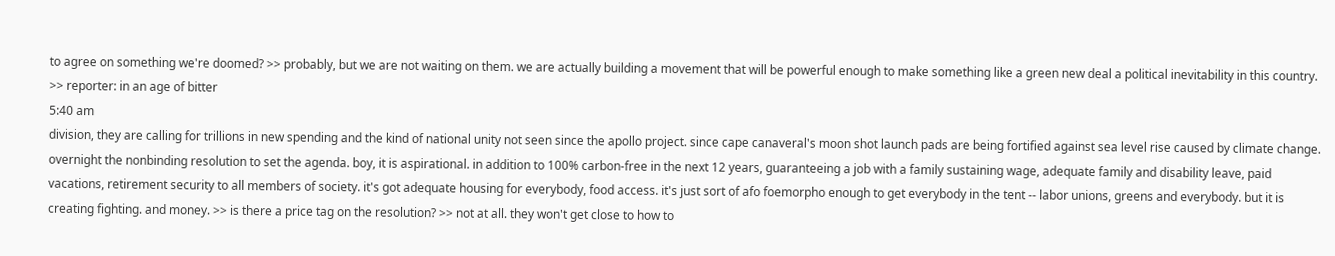to agree on something we're doomed? >> probably, but we are not waiting on them. we are actually building a movement that will be powerful enough to make something like a green new deal a political inevitability in this country. >> reporter: in an age of bitter
5:40 am
division, they are calling for trillions in new spending and the kind of national unity not seen since the apollo project. since cape canaveral's moon shot launch pads are being fortified against sea level rise caused by climate change. overnight the nonbinding resolution to set the agenda. boy, it is aspirational. in addition to 100% carbon-free in the next 12 years, guaranteeing a job with a family sustaining wage, adequate family and disability leave, paid vacations, retirement security to all members of society. it's got adequate housing for everybody, food access. it's just sort of afo foemorpho enough to get everybody in the tent -- labor unions, greens and everybody. but it is creating fighting. and money. >> is there a price tag on the resolution? >> not at all. they won't get close to how to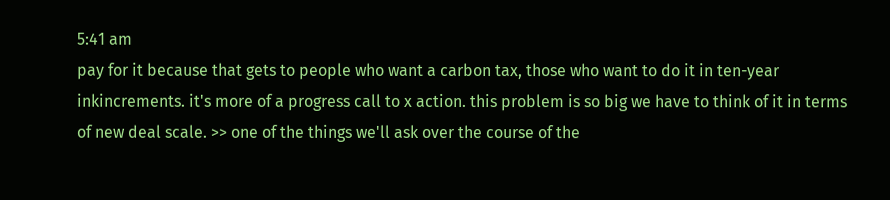5:41 am
pay for it because that gets to people who want a carbon tax, those who want to do it in ten-year inkincrements. it's more of a progress call to x action. this problem is so big we have to think of it in terms of new deal scale. >> one of the things we'll ask over the course of the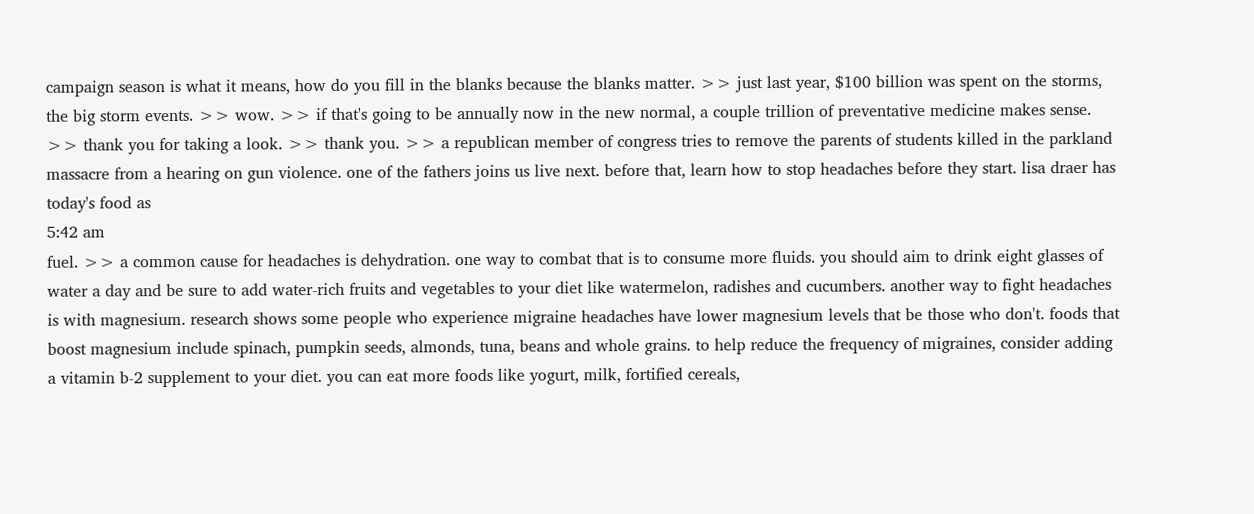campaign season is what it means, how do you fill in the blanks because the blanks matter. >> just last year, $100 billion was spent on the storms, the big storm events. >> wow. >> if that's going to be annually now in the new normal, a couple trillion of preventative medicine makes sense. >> thank you for taking a look. >> thank you. >> a republican member of congress tries to remove the parents of students killed in the parkland massacre from a hearing on gun violence. one of the fathers joins us live next. before that, learn how to stop headaches before they start. lisa draer has today's food as
5:42 am
fuel. >> a common cause for headaches is dehydration. one way to combat that is to consume more fluids. you should aim to drink eight glasses of water a day and be sure to add water-rich fruits and vegetables to your diet like watermelon, radishes and cucumbers. another way to fight headaches is with magnesium. research shows some people who experience migraine headaches have lower magnesium levels that be those who don't. foods that boost magnesium include spinach, pumpkin seeds, almonds, tuna, beans and whole grains. to help reduce the frequency of migraines, consider adding a vitamin b-2 supplement to your diet. you can eat more foods like yogurt, milk, fortified cereals,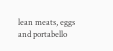lean meats, eggs and portabello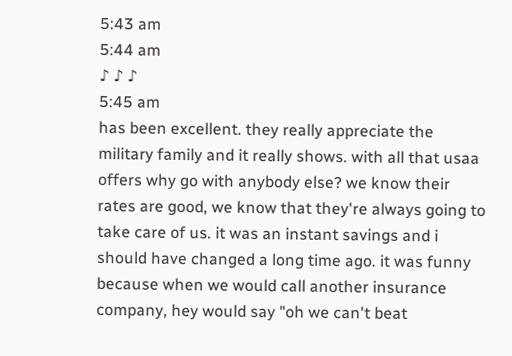5:43 am
5:44 am
♪ ♪ ♪
5:45 am
has been excellent. they really appreciate the military family and it really shows. with all that usaa offers why go with anybody else? we know their rates are good, we know that they're always going to take care of us. it was an instant savings and i should have changed a long time ago. it was funny because when we would call another insurance company, hey would say "oh we can't beat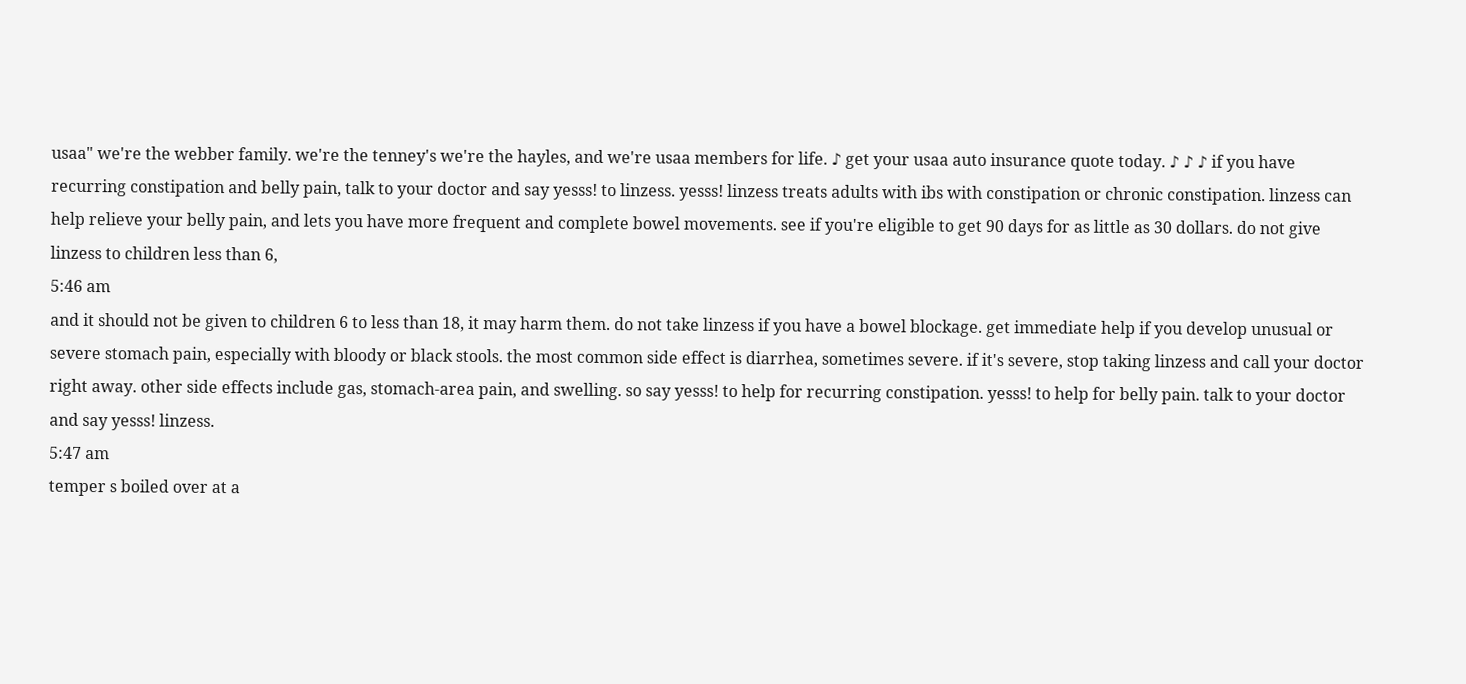usaa" we're the webber family. we're the tenney's we're the hayles, and we're usaa members for life. ♪ get your usaa auto insurance quote today. ♪ ♪ ♪ if you have recurring constipation and belly pain, talk to your doctor and say yesss! to linzess. yesss! linzess treats adults with ibs with constipation or chronic constipation. linzess can help relieve your belly pain, and lets you have more frequent and complete bowel movements. see if you're eligible to get 90 days for as little as 30 dollars. do not give linzess to children less than 6,
5:46 am
and it should not be given to children 6 to less than 18, it may harm them. do not take linzess if you have a bowel blockage. get immediate help if you develop unusual or severe stomach pain, especially with bloody or black stools. the most common side effect is diarrhea, sometimes severe. if it's severe, stop taking linzess and call your doctor right away. other side effects include gas, stomach-area pain, and swelling. so say yesss! to help for recurring constipation. yesss! to help for belly pain. talk to your doctor and say yesss! linzess.
5:47 am
temper s boiled over at a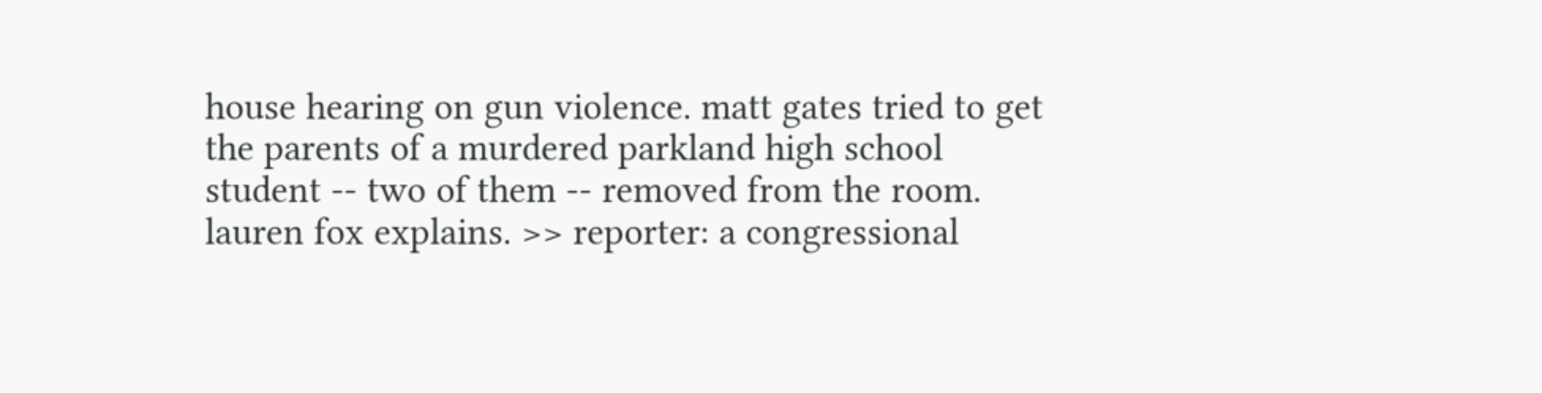house hearing on gun violence. matt gates tried to get the parents of a murdered parkland high school student -- two of them -- removed from the room. lauren fox explains. >> reporter: a congressional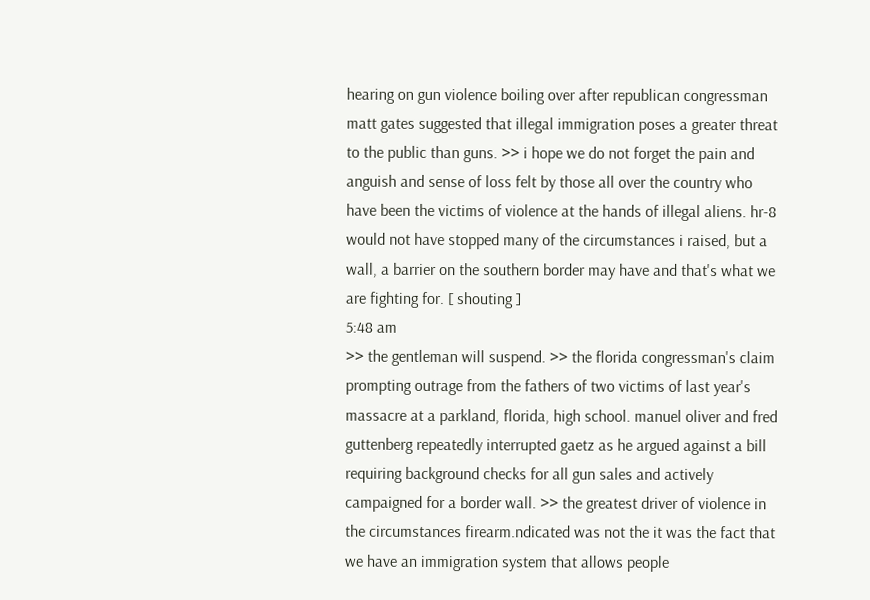hearing on gun violence boiling over after republican congressman matt gates suggested that illegal immigration poses a greater threat to the public than guns. >> i hope we do not forget the pain and anguish and sense of loss felt by those all over the country who have been the victims of violence at the hands of illegal aliens. hr-8 would not have stopped many of the circumstances i raised, but a wall, a barrier on the southern border may have and that's what we are fighting for. [ shouting ]
5:48 am
>> the gentleman will suspend. >> the florida congressman's claim prompting outrage from the fathers of two victims of last year's massacre at a parkland, florida, high school. manuel oliver and fred guttenberg repeatedly interrupted gaetz as he argued against a bill requiring background checks for all gun sales and actively campaigned for a border wall. >> the greatest driver of violence in the circumstances firearm.ndicated was not the it was the fact that we have an immigration system that allows people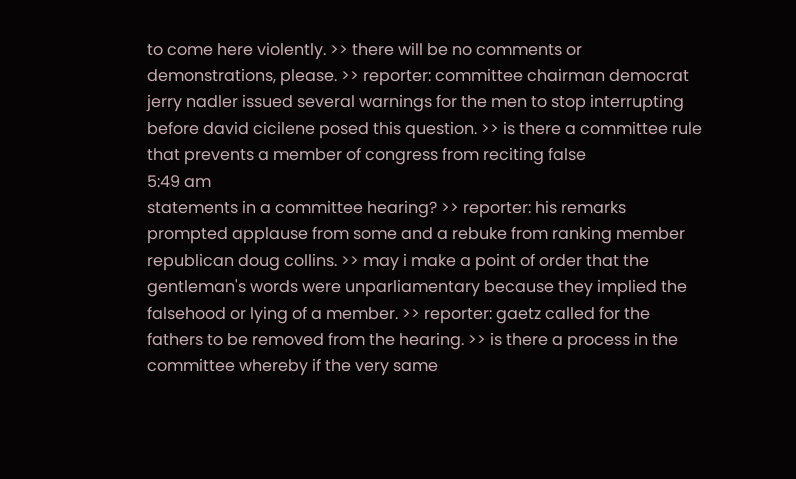to come here violently. >> there will be no comments or demonstrations, please. >> reporter: committee chairman democrat jerry nadler issued several warnings for the men to stop interrupting before david cicilene posed this question. >> is there a committee rule that prevents a member of congress from reciting false
5:49 am
statements in a committee hearing? >> reporter: his remarks prompted applause from some and a rebuke from ranking member republican doug collins. >> may i make a point of order that the gentleman's words were unparliamentary because they implied the falsehood or lying of a member. >> reporter: gaetz called for the fathers to be removed from the hearing. >> is there a process in the committee whereby if the very same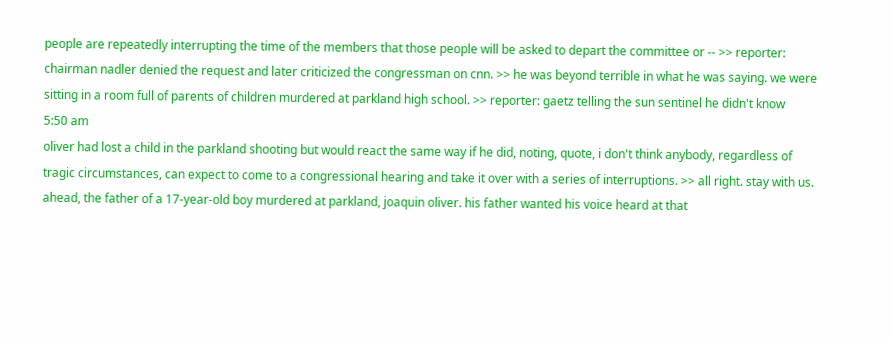people are repeatedly interrupting the time of the members that those people will be asked to depart the committee or -- >> reporter: chairman nadler denied the request and later criticized the congressman on cnn. >> he was beyond terrible in what he was saying. we were sitting in a room full of parents of children murdered at parkland high school. >> reporter: gaetz telling the sun sentinel he didn't know
5:50 am
oliver had lost a child in the parkland shooting but would react the same way if he did, noting, quote, i don't think anybody, regardless of tragic circumstances, can expect to come to a congressional hearing and take it over with a series of interruptions. >> all right. stay with us. ahead, the father of a 17-year-old boy murdered at parkland, joaquin oliver. his father wanted his voice heard at that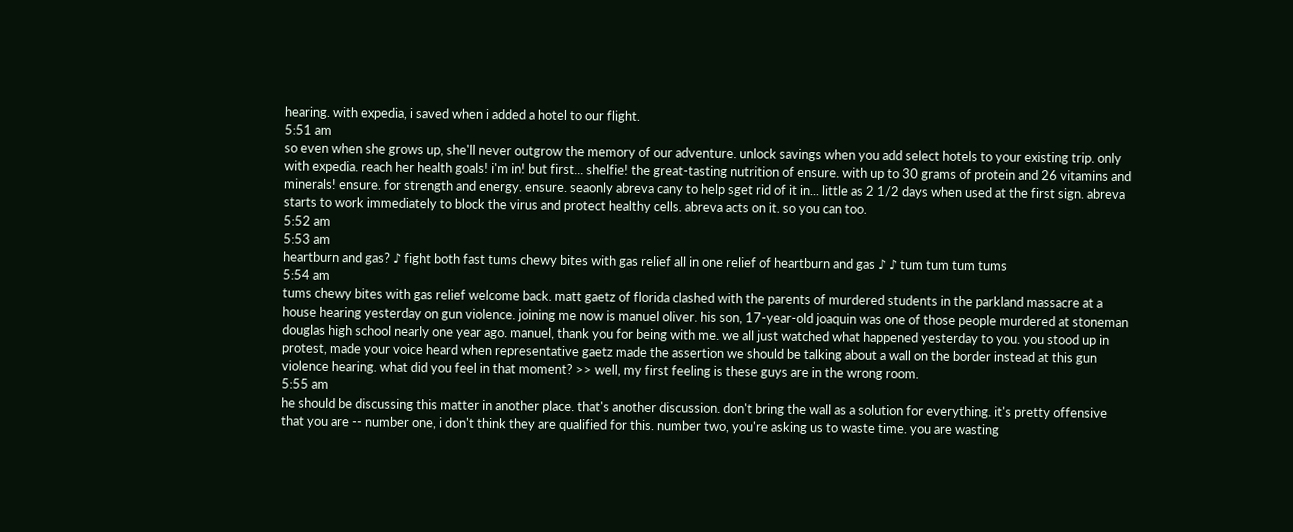hearing. with expedia, i saved when i added a hotel to our flight.
5:51 am
so even when she grows up, she'll never outgrow the memory of our adventure. unlock savings when you add select hotels to your existing trip. only with expedia. reach her health goals! i'm in! but first... shelfie! the great-tasting nutrition of ensure. with up to 30 grams of protein and 26 vitamins and minerals! ensure. for strength and energy. ensure. seaonly abreva cany to help sget rid of it in... little as 2 1/2 days when used at the first sign. abreva starts to work immediately to block the virus and protect healthy cells. abreva acts on it. so you can too.
5:52 am
5:53 am
heartburn and gas? ♪ fight both fast tums chewy bites with gas relief all in one relief of heartburn and gas ♪ ♪ tum tum tum tums
5:54 am
tums chewy bites with gas relief welcome back. matt gaetz of florida clashed with the parents of murdered students in the parkland massacre at a house hearing yesterday on gun violence. joining me now is manuel oliver. his son, 17-year-old joaquin was one of those people murdered at stoneman douglas high school nearly one year ago. manuel, thank you for being with me. we all just watched what happened yesterday to you. you stood up in protest, made your voice heard when representative gaetz made the assertion we should be talking about a wall on the border instead at this gun violence hearing. what did you feel in that moment? >> well, my first feeling is these guys are in the wrong room.
5:55 am
he should be discussing this matter in another place. that's another discussion. don't bring the wall as a solution for everything. it's pretty offensive that you are -- number one, i don't think they are qualified for this. number two, you're asking us to waste time. you are wasting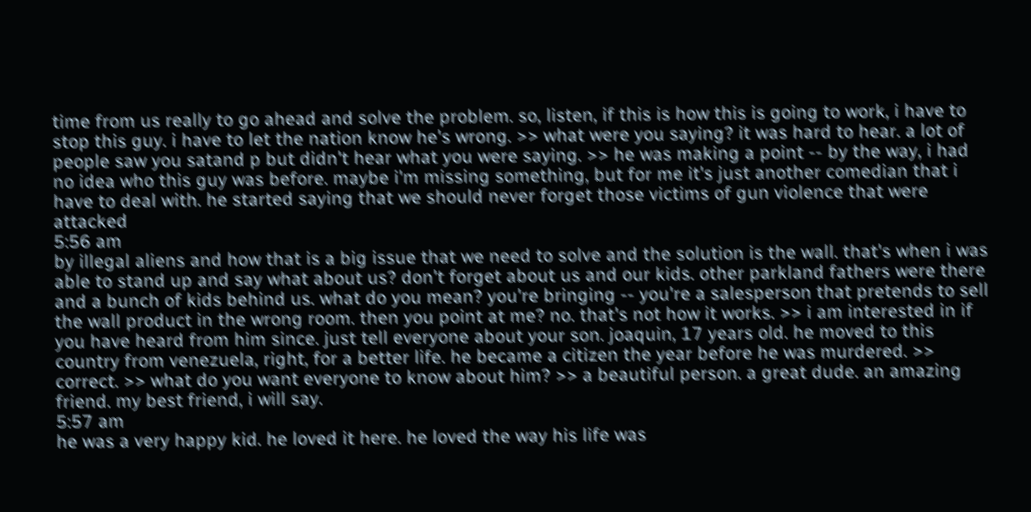time from us really to go ahead and solve the problem. so, listen, if this is how this is going to work, i have to stop this guy. i have to let the nation know he's wrong. >> what were you saying? it was hard to hear. a lot of people saw you satand p but didn't hear what you were saying. >> he was making a point -- by the way, i had no idea who this guy was before. maybe i'm missing something, but for me it's just another comedian that i have to deal with. he started saying that we should never forget those victims of gun violence that were attacked
5:56 am
by illegal aliens and how that is a big issue that we need to solve and the solution is the wall. that's when i was able to stand up and say what about us? don't forget about us and our kids. other parkland fathers were there and a bunch of kids behind us. what do you mean? you're bringing -- you're a salesperson that pretends to sell the wall product in the wrong room. then you point at me? no. that's not how it works. >> i am interested in if you have heard from him since. just tell everyone about your son. joaquin, 17 years old. he moved to this country from venezuela, right, for a better life. he became a citizen the year before he was murdered. >> correct. >> what do you want everyone to know about him? >> a beautiful person. a great dude. an amazing friend. my best friend, i will say.
5:57 am
he was a very happy kid. he loved it here. he loved the way his life was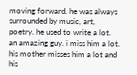moving forward. he was always surrounded by music, art, poetry. he used to write a lot. an amazing guy. i miss him a lot. his mother misses him a lot and his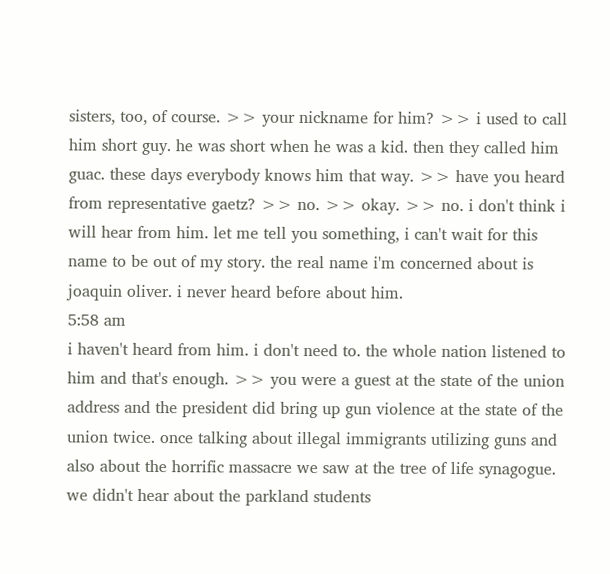sisters, too, of course. >> your nickname for him? >> i used to call him short guy. he was short when he was a kid. then they called him guac. these days everybody knows him that way. >> have you heard from representative gaetz? >> no. >> okay. >> no. i don't think i will hear from him. let me tell you something, i can't wait for this name to be out of my story. the real name i'm concerned about is joaquin oliver. i never heard before about him.
5:58 am
i haven't heard from him. i don't need to. the whole nation listened to him and that's enough. >> you were a guest at the state of the union address and the president did bring up gun violence at the state of the union twice. once talking about illegal immigrants utilizing guns and also about the horrific massacre we saw at the tree of life synagogue. we didn't hear about the parkland students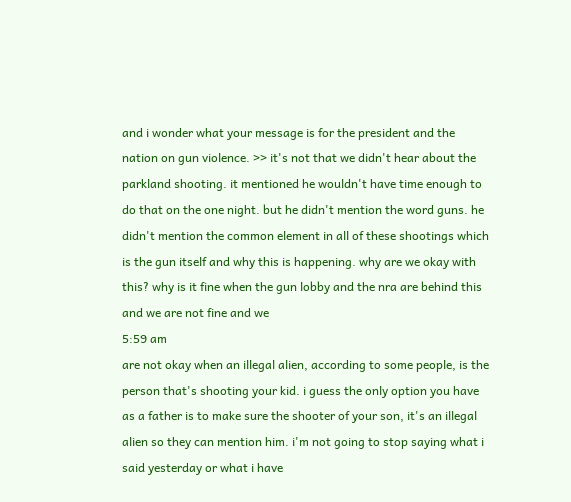and i wonder what your message is for the president and the nation on gun violence. >> it's not that we didn't hear about the parkland shooting. it mentioned he wouldn't have time enough to do that on the one night. but he didn't mention the word guns. he didn't mention the common element in all of these shootings which is the gun itself and why this is happening. why are we okay with this? why is it fine when the gun lobby and the nra are behind this and we are not fine and we
5:59 am
are not okay when an illegal alien, according to some people, is the person that's shooting your kid. i guess the only option you have as a father is to make sure the shooter of your son, it's an illegal alien so they can mention him. i'm not going to stop saying what i said yesterday or what i have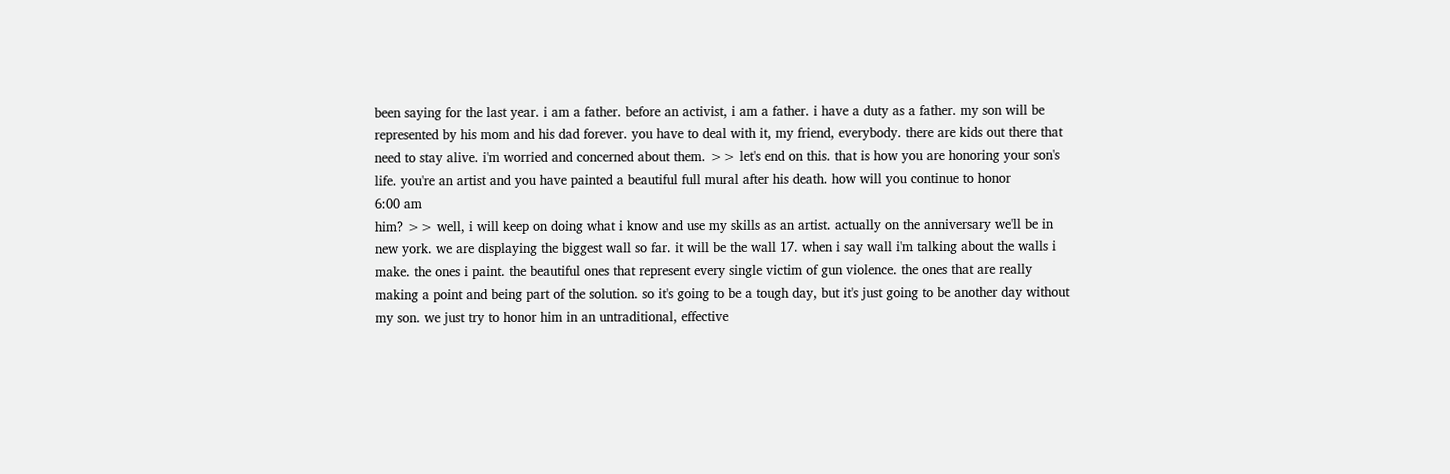been saying for the last year. i am a father. before an activist, i am a father. i have a duty as a father. my son will be represented by his mom and his dad forever. you have to deal with it, my friend, everybody. there are kids out there that need to stay alive. i'm worried and concerned about them. >> let's end on this. that is how you are honoring your son's life. you're an artist and you have painted a beautiful full mural after his death. how will you continue to honor
6:00 am
him? >> well, i will keep on doing what i know and use my skills as an artist. actually on the anniversary we'll be in new york. we are displaying the biggest wall so far. it will be the wall 17. when i say wall i'm talking about the walls i make. the ones i paint. the beautiful ones that represent every single victim of gun violence. the ones that are really making a point and being part of the solution. so it's going to be a tough day, but it's just going to be another day without my son. we just try to honor him in an untraditional, effective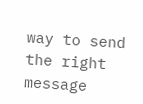way to send the right message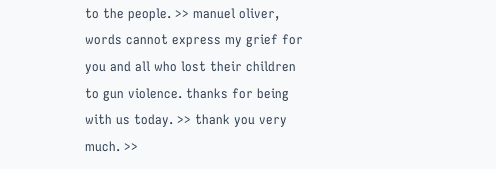to the people. >> manuel oliver, words cannot express my grief for you and all who lost their children to gun violence. thanks for being with us today. >> thank you very much. >>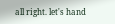all right. let's hand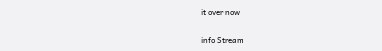it over now


info Stream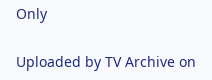Only

Uploaded by TV Archive on